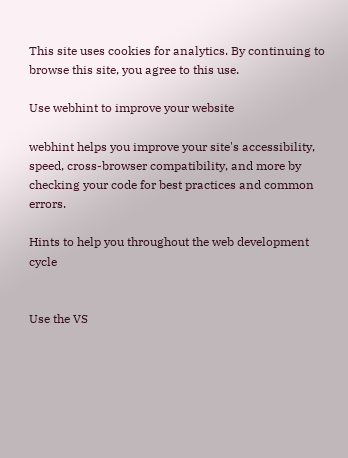This site uses cookies for analytics. By continuing to browse this site, you agree to this use.

Use webhint to improve your website

webhint helps you improve your site's accessibility, speed, cross-browser compatibility, and more by checking your code for best practices and common errors.

Hints to help you throughout the web development cycle


Use the VS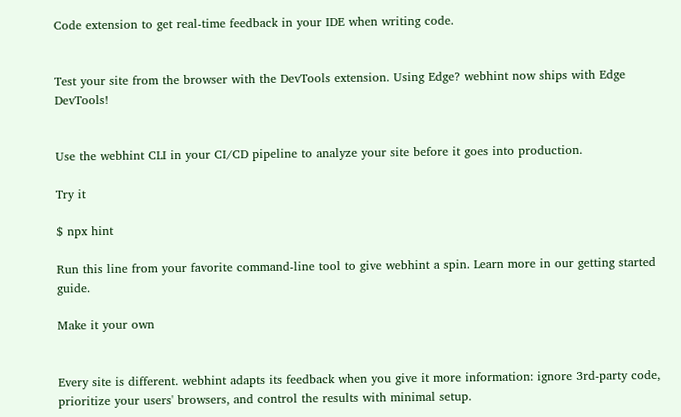Code extension to get real-time feedback in your IDE when writing code.


Test your site from the browser with the DevTools extension. Using Edge? webhint now ships with Edge DevTools!


Use the webhint CLI in your CI/CD pipeline to analyze your site before it goes into production.

Try it

$ npx hint

Run this line from your favorite command-line tool to give webhint a spin. Learn more in our getting started guide.

Make it your own


Every site is different. webhint adapts its feedback when you give it more information: ignore 3rd-party code, prioritize your users' browsers, and control the results with minimal setup.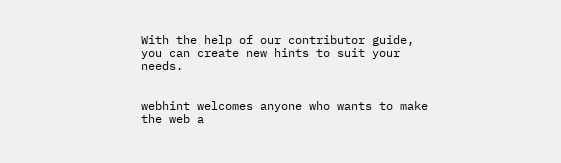With the help of our contributor guide, you can create new hints to suit your needs.


webhint welcomes anyone who wants to make the web a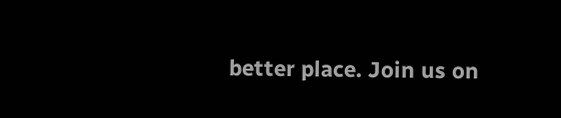better place. Join us on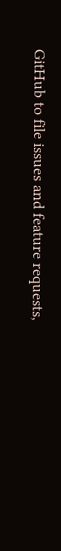GitHub to file issues and feature requests,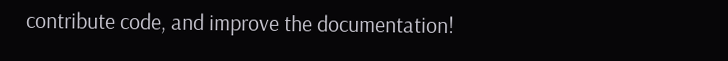contribute code, and improve the documentation!